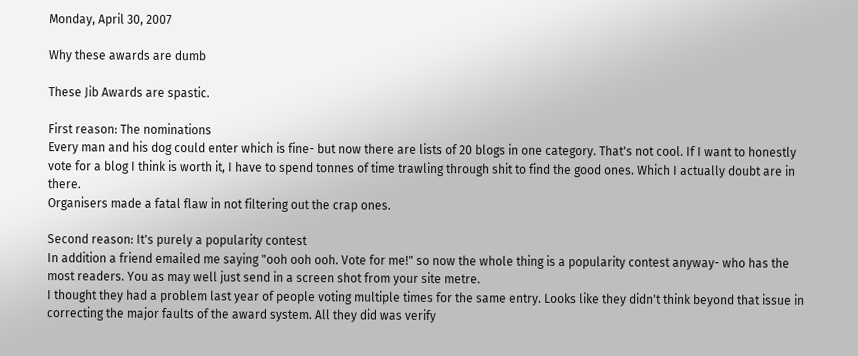Monday, April 30, 2007

Why these awards are dumb

These Jib Awards are spastic.

First reason: The nominations
Every man and his dog could enter which is fine- but now there are lists of 20 blogs in one category. That's not cool. If I want to honestly vote for a blog I think is worth it, I have to spend tonnes of time trawling through shit to find the good ones. Which I actually doubt are in there.
Organisers made a fatal flaw in not filtering out the crap ones.

Second reason: It's purely a popularity contest
In addition a friend emailed me saying "ooh ooh ooh. Vote for me!" so now the whole thing is a popularity contest anyway- who has the most readers. You as may well just send in a screen shot from your site metre.
I thought they had a problem last year of people voting multiple times for the same entry. Looks like they didn't think beyond that issue in correcting the major faults of the award system. All they did was verify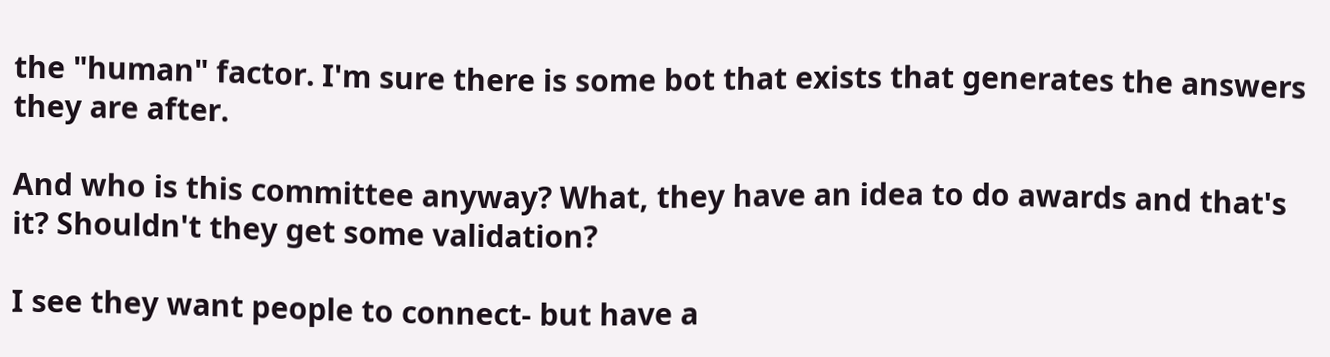the "human" factor. I'm sure there is some bot that exists that generates the answers they are after.

And who is this committee anyway? What, they have an idea to do awards and that's it? Shouldn't they get some validation?

I see they want people to connect- but have a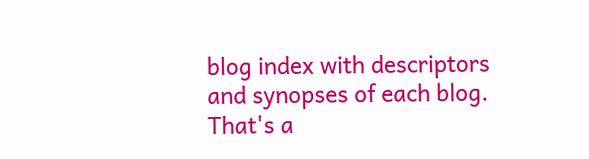blog index with descriptors and synopses of each blog. That's a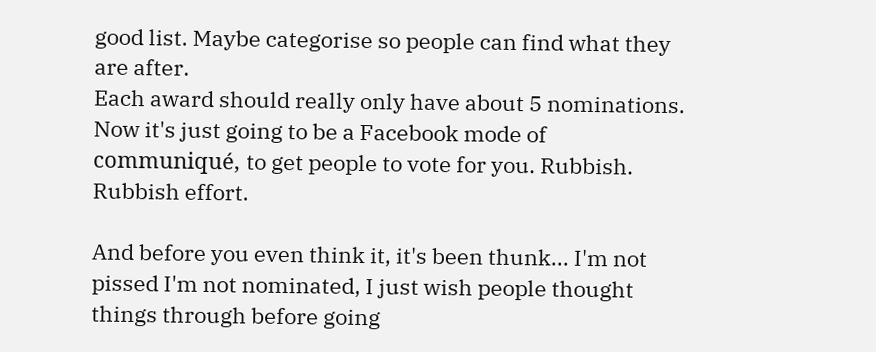good list. Maybe categorise so people can find what they are after.
Each award should really only have about 5 nominations. Now it's just going to be a Facebook mode of communiqué, to get people to vote for you. Rubbish. Rubbish effort.

And before you even think it, it's been thunk... I'm not pissed I'm not nominated, I just wish people thought things through before going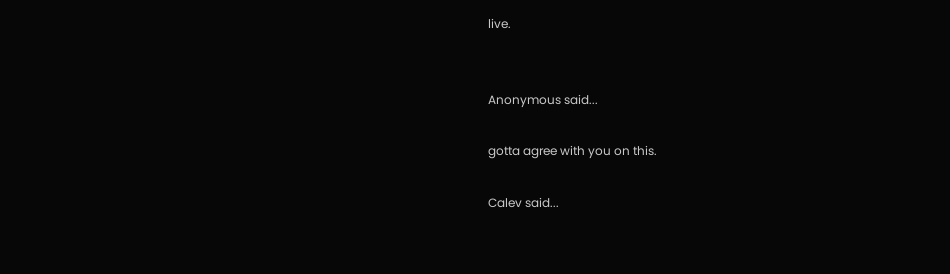live.


Anonymous said...

gotta agree with you on this.

Calev said...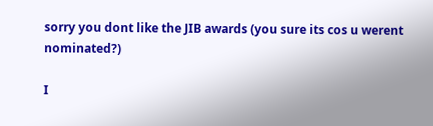sorry you dont like the JIB awards (you sure its cos u werent nominated?)

I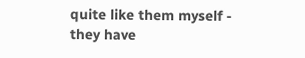quite like them myself - they have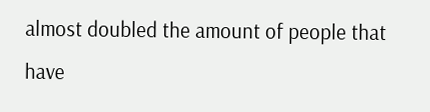almost doubled the amount of people that have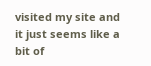visited my site and it just seems like a bit of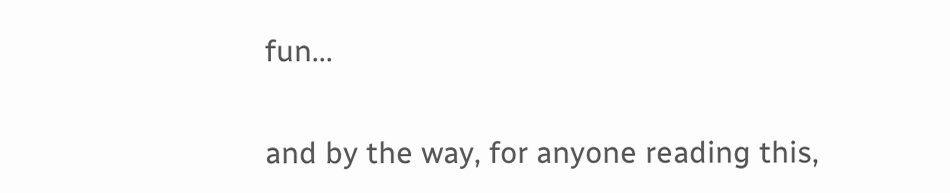fun...

and by the way, for anyone reading this,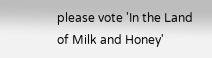please vote 'In the Land of Milk and Honey'